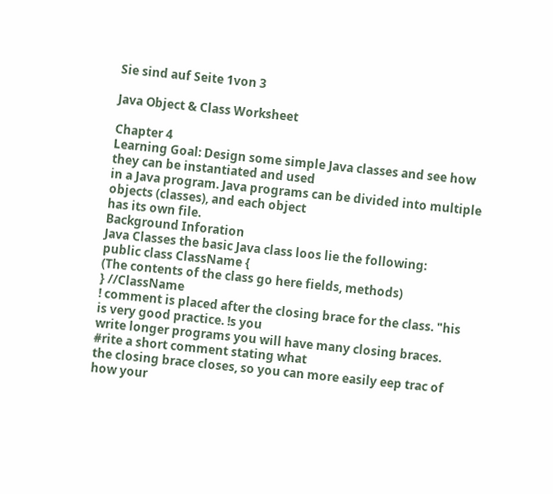Sie sind auf Seite 1von 3

Java Object & Class Worksheet

Chapter 4
Learning Goal: Design some simple Java classes and see how they can be instantiated and used
in a Java program. Java programs can be divided into multiple objects (classes), and each object
has its own file.
Background Inforation
Java Classes the basic Java class loos lie the following:
public class ClassName {
(The contents of the class go here fields, methods)
} //ClassName
! comment is placed after the closing brace for the class. "his is very good practice. !s you
write longer programs you will have many closing braces. #rite a short comment stating what
the closing brace closes, so you can more easily eep trac of how your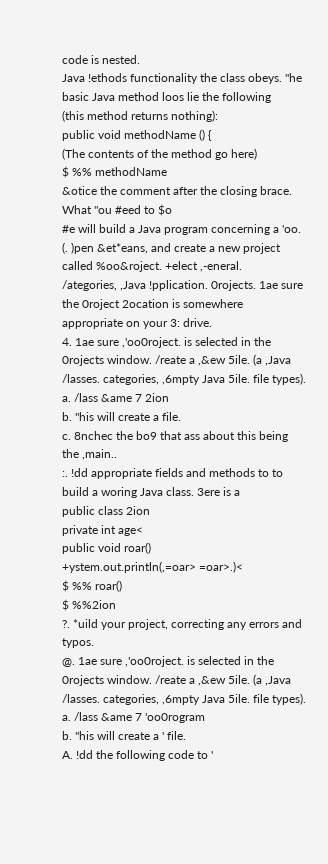code is nested.
Java !ethods functionality the class obeys. "he basic Java method loos lie the following
(this method returns nothing):
public void methodName () {
(The contents of the method go here)
$ %% methodName
&otice the comment after the closing brace.
What "ou #eed to $o
#e will build a Java program concerning a 'oo.
(. )pen &et*eans, and create a new project called %oo&roject. +elect ,-eneral.
/ategories, ,Java !pplication. 0rojects. 1ae sure the 0roject 2ocation is somewhere
appropriate on your 3: drive.
4. 1ae sure ,'oo0roject. is selected in the 0rojects window. /reate a ,&ew 5ile. (a ,Java
/lasses. categories, ,6mpty Java 5ile. file types).
a. /lass &ame 7 2ion
b. "his will create a file.
c. 8nchec the bo9 that ass about this being the ,main..
:. !dd appropriate fields and methods to to build a woring Java class. 3ere is a
public class 2ion
private int age<
public void roar()
+ystem.out.println(,=oar> =oar>.)<
$ %% roar()
$ %%2ion
?. *uild your project, correcting any errors and typos.
@. 1ae sure ,'oo0roject. is selected in the 0rojects window. /reate a ,&ew 5ile. (a ,Java
/lasses. categories, ,6mpty Java 5ile. file types).
a. /lass &ame 7 'oo0rogram
b. "his will create a ' file.
A. !dd the following code to '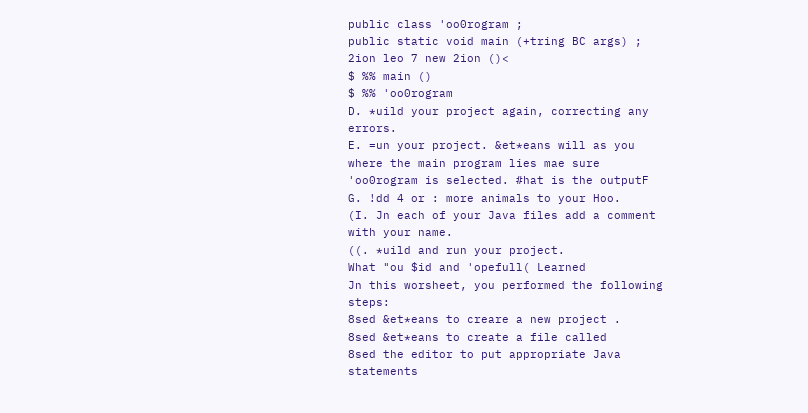public class 'oo0rogram ;
public static void main (+tring BC args) ;
2ion leo 7 new 2ion ()<
$ %% main ()
$ %% 'oo0rogram
D. *uild your project again, correcting any errors.
E. =un your project. &et*eans will as you where the main program lies mae sure
'oo0rogram is selected. #hat is the outputF
G. !dd 4 or : more animals to your Hoo.
(I. Jn each of your Java files add a comment with your name.
((. *uild and run your project.
What "ou $id and 'opefull( Learned
Jn this worsheet, you performed the following steps:
8sed &et*eans to creare a new project .
8sed &et*eans to create a file called
8sed the editor to put appropriate Java statements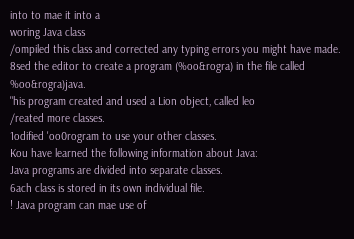into to mae it into a
woring Java class
/ompiled this class and corrected any typing errors you might have made.
8sed the editor to create a program (%oo&rogra) in the file called %oo&rogra)java.
"his program created and used a Lion object, called leo
/reated more classes.
1odified 'oo0rogram to use your other classes.
Kou have learned the following information about Java:
Java programs are divided into separate classes.
6ach class is stored in its own individual file.
! Java program can mae use of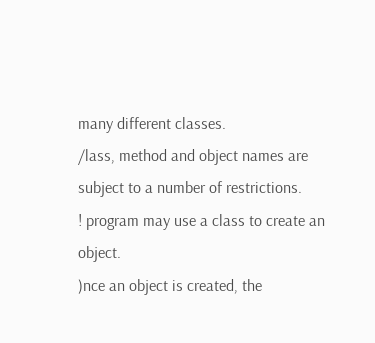many different classes.
/lass, method and object names are subject to a number of restrictions.
! program may use a class to create an object.
)nce an object is created, the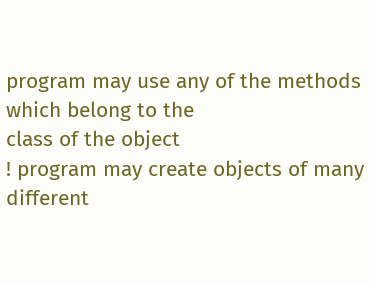program may use any of the methods which belong to the
class of the object
! program may create objects of many different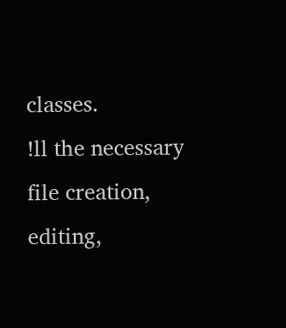classes.
!ll the necessary file creation, editing,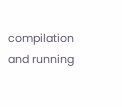compilation and running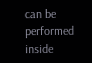can be performed inside